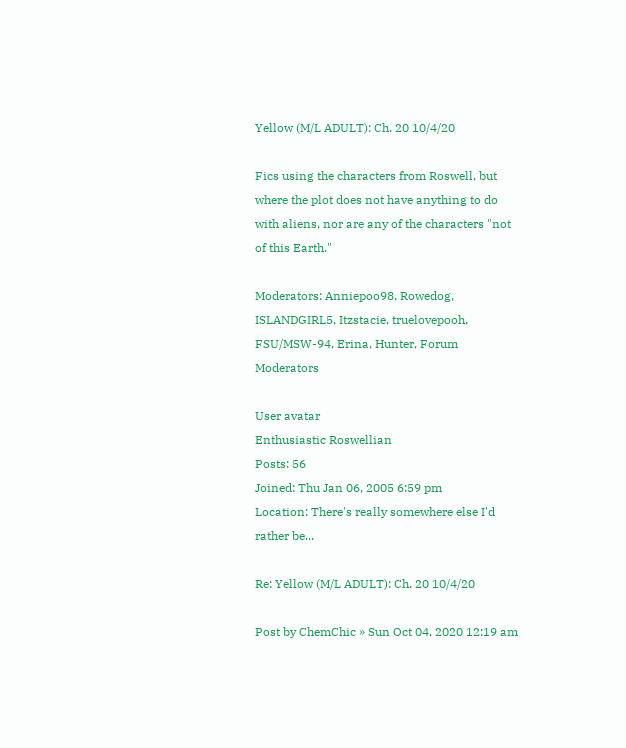Yellow (M/L ADULT): Ch. 20 10/4/20

Fics using the characters from Roswell, but where the plot does not have anything to do with aliens, nor are any of the characters "not of this Earth."

Moderators: Anniepoo98, Rowedog, ISLANDGIRL5, Itzstacie, truelovepooh, FSU/MSW-94, Erina, Hunter, Forum Moderators

User avatar
Enthusiastic Roswellian
Posts: 56
Joined: Thu Jan 06, 2005 6:59 pm
Location: There's really somewhere else I'd rather be...

Re: Yellow (M/L ADULT): Ch. 20 10/4/20

Post by ChemChic » Sun Oct 04, 2020 12:19 am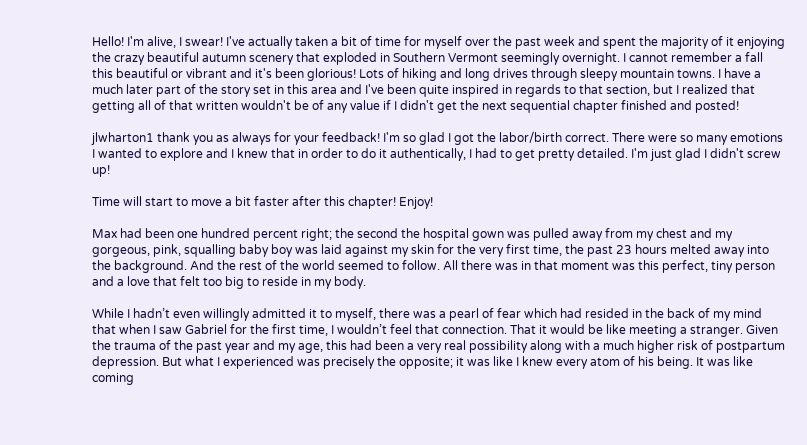Hello! I'm alive, I swear! I've actually taken a bit of time for myself over the past week and spent the majority of it enjoying the crazy beautiful autumn scenery that exploded in Southern Vermont seemingly overnight. I cannot remember a fall this beautiful or vibrant and it's been glorious! Lots of hiking and long drives through sleepy mountain towns. I have a much later part of the story set in this area and I've been quite inspired in regards to that section, but I realized that getting all of that written wouldn't be of any value if I didn't get the next sequential chapter finished and posted!

jlwharton1 thank you as always for your feedback! I'm so glad I got the labor/birth correct. There were so many emotions I wanted to explore and I knew that in order to do it authentically, I had to get pretty detailed. I'm just glad I didn't screw up!

Time will start to move a bit faster after this chapter! Enjoy!

Max had been one hundred percent right; the second the hospital gown was pulled away from my chest and my gorgeous, pink, squalling baby boy was laid against my skin for the very first time, the past 23 hours melted away into the background. And the rest of the world seemed to follow. All there was in that moment was this perfect, tiny person and a love that felt too big to reside in my body.

While I hadn’t even willingly admitted it to myself, there was a pearl of fear which had resided in the back of my mind that when I saw Gabriel for the first time, I wouldn’t feel that connection. That it would be like meeting a stranger. Given the trauma of the past year and my age, this had been a very real possibility along with a much higher risk of postpartum depression. But what I experienced was precisely the opposite; it was like I knew every atom of his being. It was like coming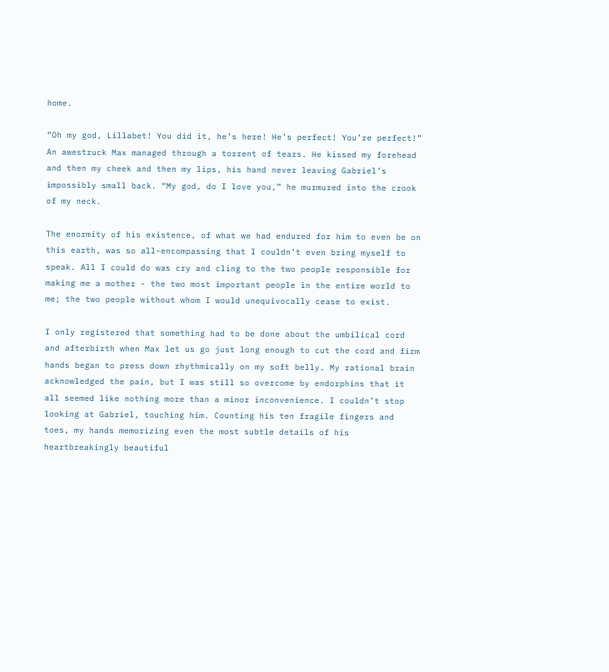home.

“Oh my god, Lillabet! You did it, he’s here! He’s perfect! You’re perfect!” An awestruck Max managed through a torrent of tears. He kissed my forehead and then my cheek and then my lips, his hand never leaving Gabriel’s impossibly small back. “My god, do I love you,” he murmured into the crook of my neck.

The enormity of his existence, of what we had endured for him to even be on this earth, was so all-encompassing that I couldn’t even bring myself to speak. All I could do was cry and cling to the two people responsible for making me a mother - the two most important people in the entire world to me; the two people without whom I would unequivocally cease to exist.

I only registered that something had to be done about the umbilical cord and afterbirth when Max let us go just long enough to cut the cord and firm hands began to press down rhythmically on my soft belly. My rational brain acknowledged the pain, but I was still so overcome by endorphins that it all seemed like nothing more than a minor inconvenience. I couldn’t stop looking at Gabriel, touching him. Counting his ten fragile fingers and toes, my hands memorizing even the most subtle details of his heartbreakingly beautiful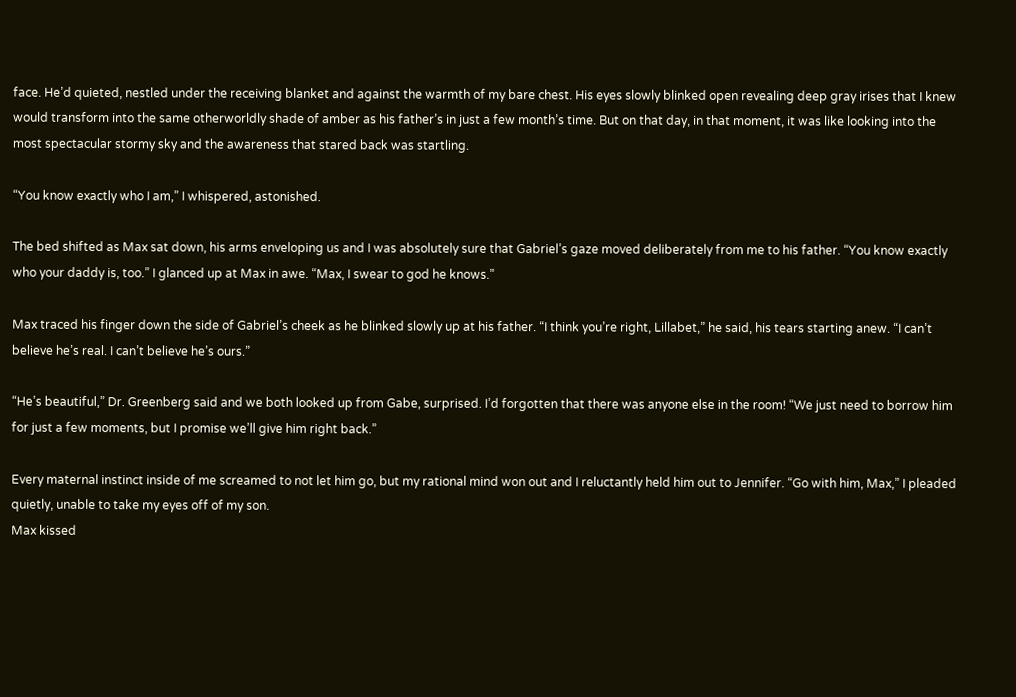face. He’d quieted, nestled under the receiving blanket and against the warmth of my bare chest. His eyes slowly blinked open revealing deep gray irises that I knew would transform into the same otherworldly shade of amber as his father’s in just a few month’s time. But on that day, in that moment, it was like looking into the most spectacular stormy sky and the awareness that stared back was startling.

“You know exactly who I am,” I whispered, astonished.

The bed shifted as Max sat down, his arms enveloping us and I was absolutely sure that Gabriel’s gaze moved deliberately from me to his father. “You know exactly who your daddy is, too.” I glanced up at Max in awe. “Max, I swear to god he knows.”

Max traced his finger down the side of Gabriel’s cheek as he blinked slowly up at his father. “I think you’re right, Lillabet,” he said, his tears starting anew. “I can’t believe he’s real. I can’t believe he’s ours.”

“He’s beautiful,” Dr. Greenberg said and we both looked up from Gabe, surprised. I’d forgotten that there was anyone else in the room! “We just need to borrow him for just a few moments, but I promise we’ll give him right back.”

Every maternal instinct inside of me screamed to not let him go, but my rational mind won out and I reluctantly held him out to Jennifer. “Go with him, Max,” I pleaded quietly, unable to take my eyes off of my son.
Max kissed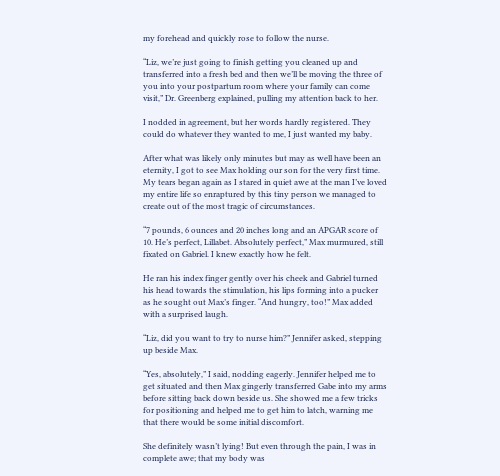my forehead and quickly rose to follow the nurse.

“Liz, we’re just going to finish getting you cleaned up and transferred into a fresh bed and then we’ll be moving the three of you into your postpartum room where your family can come visit,” Dr. Greenberg explained, pulling my attention back to her.

I nodded in agreement, but her words hardly registered. They could do whatever they wanted to me, I just wanted my baby.

After what was likely only minutes but may as well have been an eternity, I got to see Max holding our son for the very first time. My tears began again as I stared in quiet awe at the man I’ve loved my entire life so enraptured by this tiny person we managed to create out of the most tragic of circumstances.

“7 pounds, 6 ounces and 20 inches long and an APGAR score of 10. He’s perfect, Lillabet. Absolutely perfect,” Max murmured, still fixated on Gabriel. I knew exactly how he felt.

He ran his index finger gently over his cheek and Gabriel turned his head towards the stimulation, his lips forming into a pucker as he sought out Max’s finger. “And hungry, too!” Max added with a surprised laugh.

“Liz, did you want to try to nurse him?” Jennifer asked, stepping up beside Max.

“Yes, absolutely,” I said, nodding eagerly. Jennifer helped me to get situated and then Max gingerly transferred Gabe into my arms before sitting back down beside us. She showed me a few tricks for positioning and helped me to get him to latch, warning me that there would be some initial discomfort.

She definitely wasn’t lying! But even through the pain, I was in complete awe; that my body was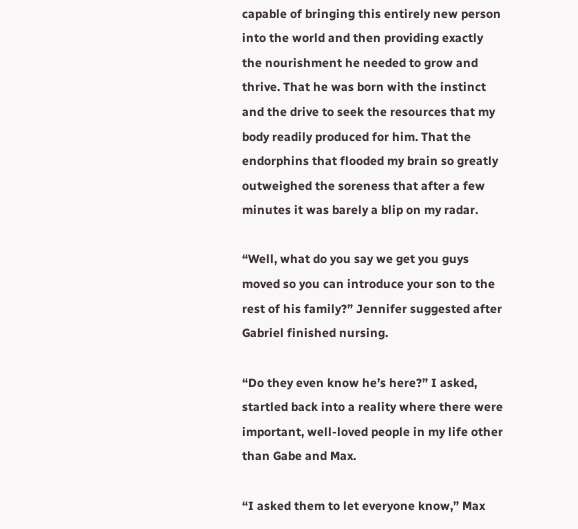capable of bringing this entirely new person into the world and then providing exactly the nourishment he needed to grow and thrive. That he was born with the instinct and the drive to seek the resources that my body readily produced for him. That the endorphins that flooded my brain so greatly outweighed the soreness that after a few minutes it was barely a blip on my radar.

“Well, what do you say we get you guys moved so you can introduce your son to the rest of his family?” Jennifer suggested after Gabriel finished nursing.

“Do they even know he’s here?” I asked, startled back into a reality where there were important, well-loved people in my life other than Gabe and Max.

“I asked them to let everyone know,” Max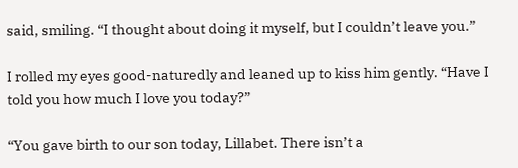said, smiling. “I thought about doing it myself, but I couldn’t leave you.”

I rolled my eyes good-naturedly and leaned up to kiss him gently. “Have I told you how much I love you today?”

“You gave birth to our son today, Lillabet. There isn’t a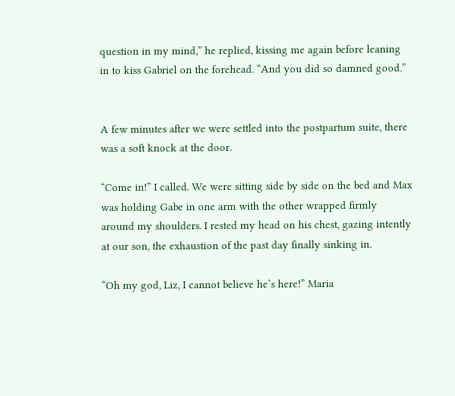question in my mind,” he replied, kissing me again before leaning in to kiss Gabriel on the forehead. “And you did so damned good.”


A few minutes after we were settled into the postpartum suite, there was a soft knock at the door.

“Come in!” I called. We were sitting side by side on the bed and Max was holding Gabe in one arm with the other wrapped firmly around my shoulders. I rested my head on his chest, gazing intently at our son, the exhaustion of the past day finally sinking in.

“Oh my god, Liz, I cannot believe he’s here!” Maria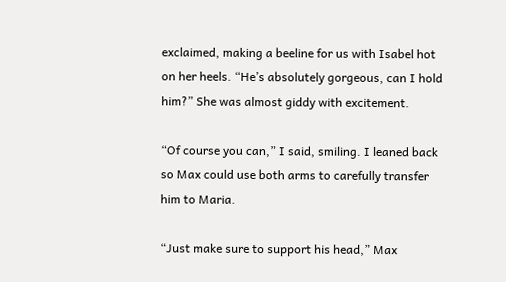exclaimed, making a beeline for us with Isabel hot on her heels. “He’s absolutely gorgeous, can I hold him?” She was almost giddy with excitement.

“Of course you can,” I said, smiling. I leaned back so Max could use both arms to carefully transfer him to Maria.

“Just make sure to support his head,” Max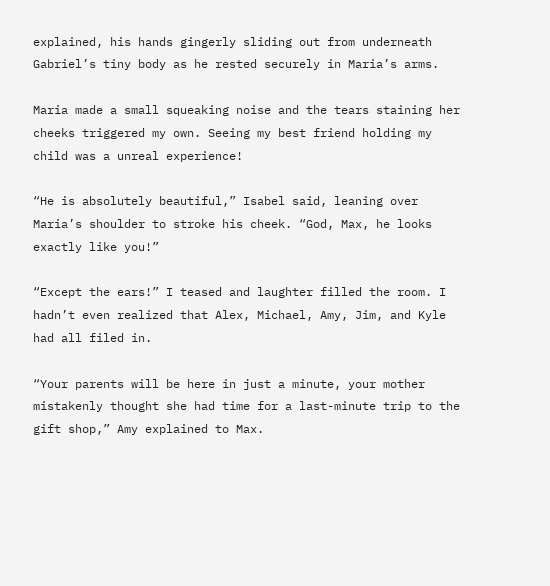explained, his hands gingerly sliding out from underneath Gabriel’s tiny body as he rested securely in Maria’s arms.

Maria made a small squeaking noise and the tears staining her cheeks triggered my own. Seeing my best friend holding my child was a unreal experience!

“He is absolutely beautiful,” Isabel said, leaning over Maria’s shoulder to stroke his cheek. “God, Max, he looks exactly like you!”

“Except the ears!” I teased and laughter filled the room. I hadn’t even realized that Alex, Michael, Amy, Jim, and Kyle had all filed in.

“Your parents will be here in just a minute, your mother mistakenly thought she had time for a last-minute trip to the gift shop,” Amy explained to Max.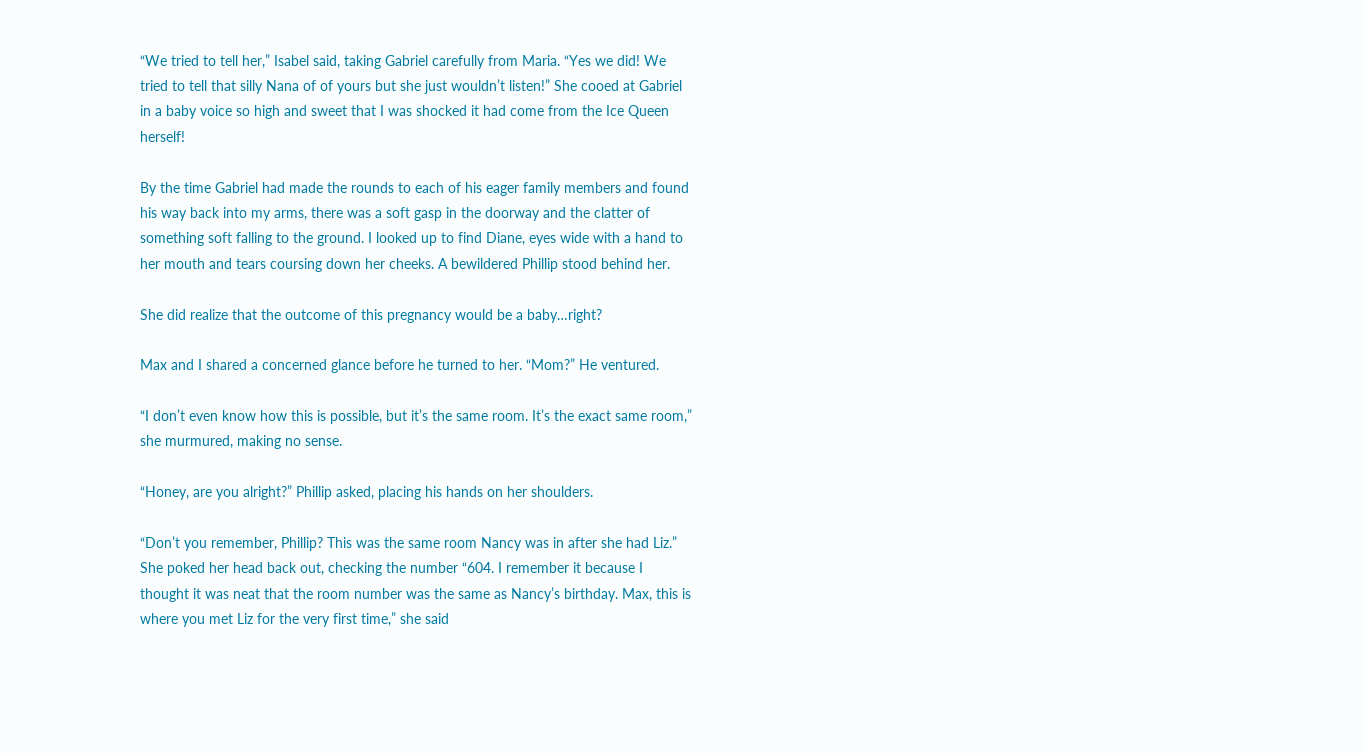“We tried to tell her,” Isabel said, taking Gabriel carefully from Maria. “Yes we did! We tried to tell that silly Nana of of yours but she just wouldn’t listen!” She cooed at Gabriel in a baby voice so high and sweet that I was shocked it had come from the Ice Queen herself!

By the time Gabriel had made the rounds to each of his eager family members and found his way back into my arms, there was a soft gasp in the doorway and the clatter of something soft falling to the ground. I looked up to find Diane, eyes wide with a hand to her mouth and tears coursing down her cheeks. A bewildered Phillip stood behind her.

She did realize that the outcome of this pregnancy would be a baby…right?

Max and I shared a concerned glance before he turned to her. “Mom?” He ventured.

“I don’t even know how this is possible, but it’s the same room. It’s the exact same room,” she murmured, making no sense.

“Honey, are you alright?” Phillip asked, placing his hands on her shoulders.

“Don’t you remember, Phillip? This was the same room Nancy was in after she had Liz.” She poked her head back out, checking the number “604. I remember it because I thought it was neat that the room number was the same as Nancy’s birthday. Max, this is where you met Liz for the very first time,” she said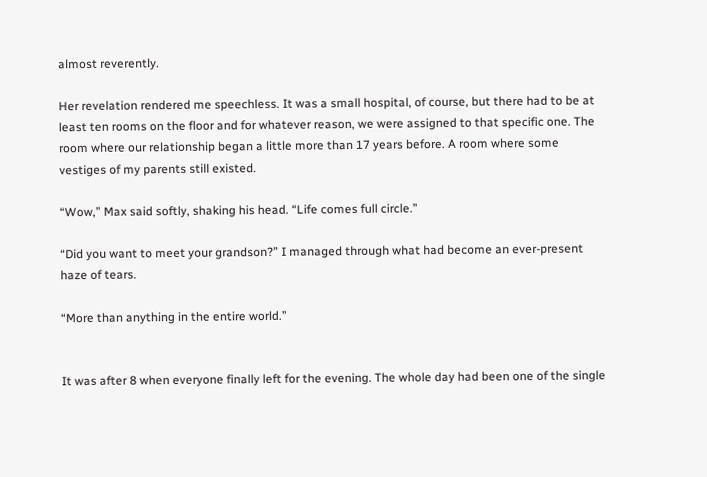almost reverently.

Her revelation rendered me speechless. It was a small hospital, of course, but there had to be at least ten rooms on the floor and for whatever reason, we were assigned to that specific one. The room where our relationship began a little more than 17 years before. A room where some vestiges of my parents still existed.

“Wow,” Max said softly, shaking his head. “Life comes full circle.”

“Did you want to meet your grandson?” I managed through what had become an ever-present haze of tears.

“More than anything in the entire world.”


It was after 8 when everyone finally left for the evening. The whole day had been one of the single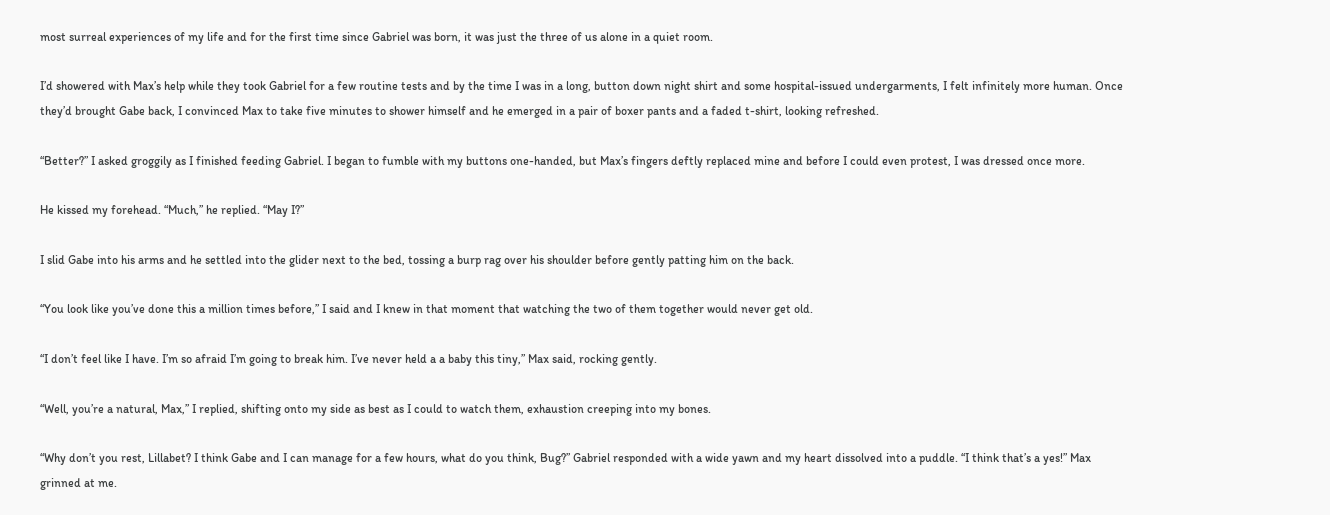most surreal experiences of my life and for the first time since Gabriel was born, it was just the three of us alone in a quiet room.

I’d showered with Max’s help while they took Gabriel for a few routine tests and by the time I was in a long, button down night shirt and some hospital-issued undergarments, I felt infinitely more human. Once they’d brought Gabe back, I convinced Max to take five minutes to shower himself and he emerged in a pair of boxer pants and a faded t-shirt, looking refreshed.

“Better?” I asked groggily as I finished feeding Gabriel. I began to fumble with my buttons one-handed, but Max’s fingers deftly replaced mine and before I could even protest, I was dressed once more.

He kissed my forehead. “Much,” he replied. “May I?”

I slid Gabe into his arms and he settled into the glider next to the bed, tossing a burp rag over his shoulder before gently patting him on the back.

“You look like you’ve done this a million times before,” I said and I knew in that moment that watching the two of them together would never get old.

“I don’t feel like I have. I’m so afraid I’m going to break him. I’ve never held a a baby this tiny,” Max said, rocking gently.

“Well, you’re a natural, Max,” I replied, shifting onto my side as best as I could to watch them, exhaustion creeping into my bones.

“Why don’t you rest, Lillabet? I think Gabe and I can manage for a few hours, what do you think, Bug?” Gabriel responded with a wide yawn and my heart dissolved into a puddle. “I think that’s a yes!” Max grinned at me.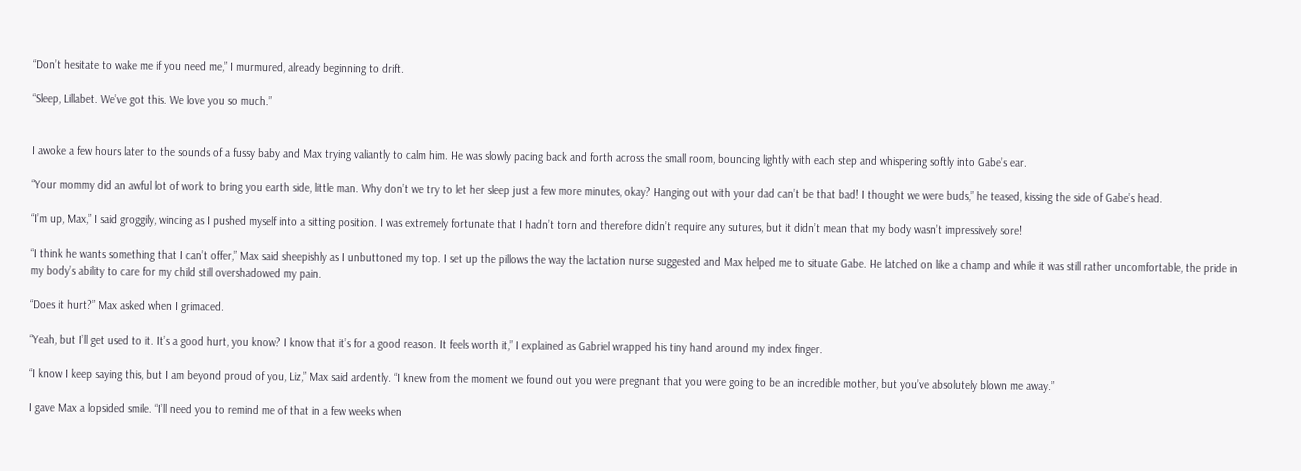“Don’t hesitate to wake me if you need me,” I murmured, already beginning to drift.

“Sleep, Lillabet. We’ve got this. We love you so much.”


I awoke a few hours later to the sounds of a fussy baby and Max trying valiantly to calm him. He was slowly pacing back and forth across the small room, bouncing lightly with each step and whispering softly into Gabe’s ear.

“Your mommy did an awful lot of work to bring you earth side, little man. Why don’t we try to let her sleep just a few more minutes, okay? Hanging out with your dad can’t be that bad! I thought we were buds,” he teased, kissing the side of Gabe’s head.

“I’m up, Max,” I said groggily, wincing as I pushed myself into a sitting position. I was extremely fortunate that I hadn’t torn and therefore didn’t require any sutures, but it didn’t mean that my body wasn’t impressively sore!

“I think he wants something that I can’t offer,” Max said sheepishly as I unbuttoned my top. I set up the pillows the way the lactation nurse suggested and Max helped me to situate Gabe. He latched on like a champ and while it was still rather uncomfortable, the pride in my body’s ability to care for my child still overshadowed my pain.

“Does it hurt?” Max asked when I grimaced.

“Yeah, but I’ll get used to it. It’s a good hurt, you know? I know that it’s for a good reason. It feels worth it,” I explained as Gabriel wrapped his tiny hand around my index finger.

“I know I keep saying this, but I am beyond proud of you, Liz,” Max said ardently. “I knew from the moment we found out you were pregnant that you were going to be an incredible mother, but you’ve absolutely blown me away.”

I gave Max a lopsided smile. “I’ll need you to remind me of that in a few weeks when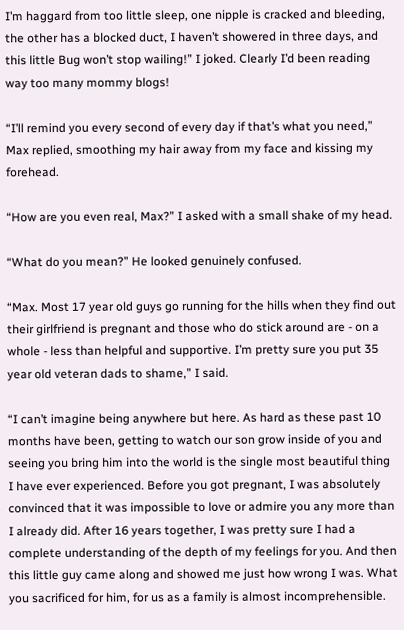I’m haggard from too little sleep, one nipple is cracked and bleeding, the other has a blocked duct, I haven’t showered in three days, and this little Bug won’t stop wailing!” I joked. Clearly I’d been reading way too many mommy blogs!

“I’ll remind you every second of every day if that’s what you need,” Max replied, smoothing my hair away from my face and kissing my forehead.

“How are you even real, Max?” I asked with a small shake of my head.

“What do you mean?” He looked genuinely confused.

“Max. Most 17 year old guys go running for the hills when they find out their girlfriend is pregnant and those who do stick around are - on a whole - less than helpful and supportive. I’m pretty sure you put 35 year old veteran dads to shame,” I said.

“I can’t imagine being anywhere but here. As hard as these past 10 months have been, getting to watch our son grow inside of you and seeing you bring him into the world is the single most beautiful thing I have ever experienced. Before you got pregnant, I was absolutely convinced that it was impossible to love or admire you any more than I already did. After 16 years together, I was pretty sure I had a complete understanding of the depth of my feelings for you. And then this little guy came along and showed me just how wrong I was. What you sacrificed for him, for us as a family is almost incomprehensible.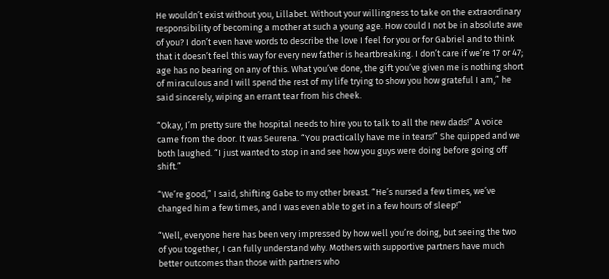He wouldn’t exist without you, Lillabet. Without your willingness to take on the extraordinary responsibility of becoming a mother at such a young age. How could I not be in absolute awe of you? I don’t even have words to describe the love I feel for you or for Gabriel and to think that it doesn’t feel this way for every new father is heartbreaking. I don’t care if we’re 17 or 47; age has no bearing on any of this. What you’ve done, the gift you’ve given me is nothing short of miraculous and I will spend the rest of my life trying to show you how grateful I am,” he said sincerely, wiping an errant tear from his cheek.

“Okay, I’m pretty sure the hospital needs to hire you to talk to all the new dads!” A voice came from the door. It was Seurena. “You practically have me in tears!” She quipped and we both laughed. “I just wanted to stop in and see how you guys were doing before going off shift.”

“We’re good,” I said, shifting Gabe to my other breast. “He’s nursed a few times, we’ve changed him a few times, and I was even able to get in a few hours of sleep!”

“Well, everyone here has been very impressed by how well you’re doing, but seeing the two of you together, I can fully understand why. Mothers with supportive partners have much better outcomes than those with partners who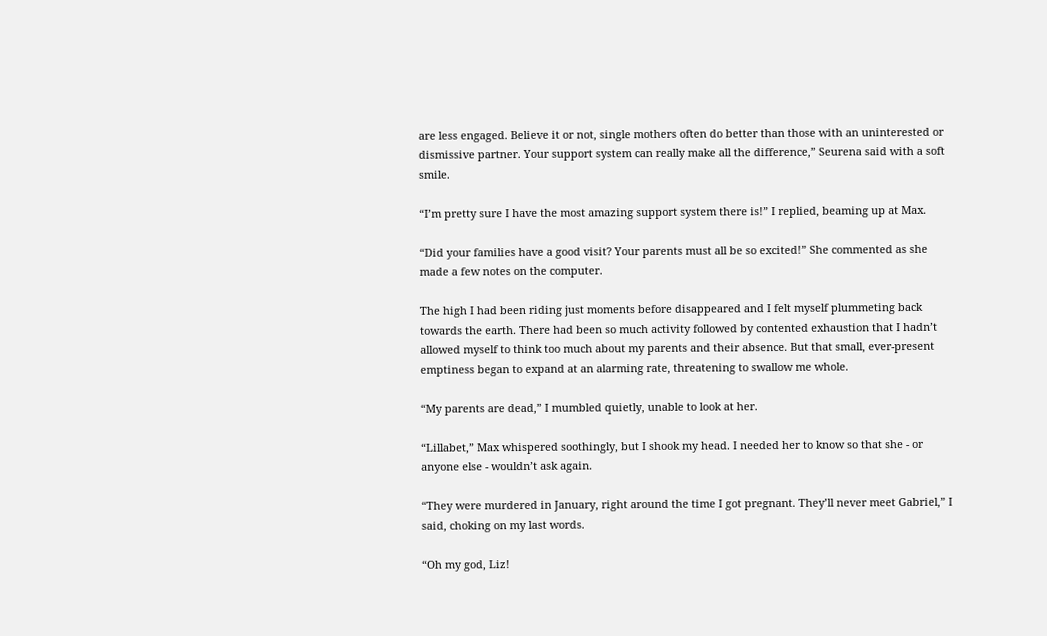are less engaged. Believe it or not, single mothers often do better than those with an uninterested or dismissive partner. Your support system can really make all the difference,” Seurena said with a soft smile.

“I’m pretty sure I have the most amazing support system there is!” I replied, beaming up at Max.

“Did your families have a good visit? Your parents must all be so excited!” She commented as she made a few notes on the computer.

The high I had been riding just moments before disappeared and I felt myself plummeting back towards the earth. There had been so much activity followed by contented exhaustion that I hadn’t allowed myself to think too much about my parents and their absence. But that small, ever-present emptiness began to expand at an alarming rate, threatening to swallow me whole.

“My parents are dead,” I mumbled quietly, unable to look at her.

“Lillabet,” Max whispered soothingly, but I shook my head. I needed her to know so that she - or anyone else - wouldn’t ask again.

“They were murdered in January, right around the time I got pregnant. They’ll never meet Gabriel,” I said, choking on my last words.

“Oh my god, Liz!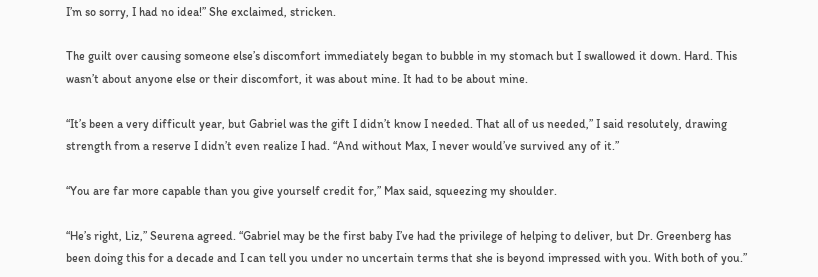I’m so sorry, I had no idea!” She exclaimed, stricken.

The guilt over causing someone else’s discomfort immediately began to bubble in my stomach but I swallowed it down. Hard. This wasn’t about anyone else or their discomfort, it was about mine. It had to be about mine.

“It’s been a very difficult year, but Gabriel was the gift I didn’t know I needed. That all of us needed,” I said resolutely, drawing strength from a reserve I didn’t even realize I had. “And without Max, I never would’ve survived any of it.”

“You are far more capable than you give yourself credit for,” Max said, squeezing my shoulder.

“He’s right, Liz,” Seurena agreed. “Gabriel may be the first baby I’ve had the privilege of helping to deliver, but Dr. Greenberg has been doing this for a decade and I can tell you under no uncertain terms that she is beyond impressed with you. With both of you.”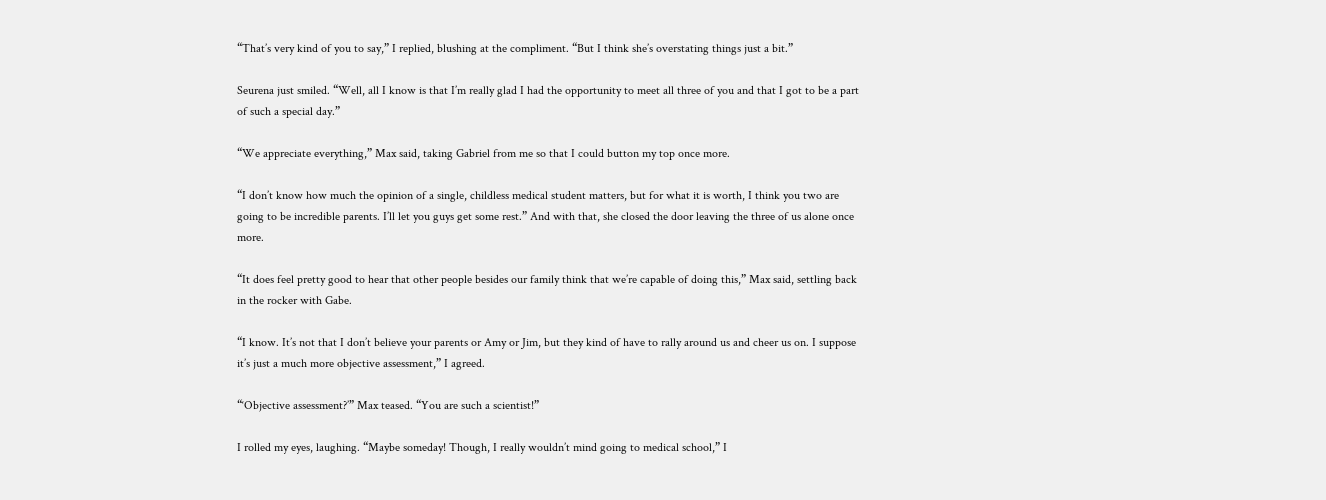“That’s very kind of you to say,” I replied, blushing at the compliment. “But I think she’s overstating things just a bit.”

Seurena just smiled. “Well, all I know is that I’m really glad I had the opportunity to meet all three of you and that I got to be a part of such a special day.”

“We appreciate everything,” Max said, taking Gabriel from me so that I could button my top once more.

“I don’t know how much the opinion of a single, childless medical student matters, but for what it is worth, I think you two are going to be incredible parents. I’ll let you guys get some rest.” And with that, she closed the door leaving the three of us alone once more.

“It does feel pretty good to hear that other people besides our family think that we’re capable of doing this,” Max said, settling back in the rocker with Gabe.

“I know. It’s not that I don’t believe your parents or Amy or Jim, but they kind of have to rally around us and cheer us on. I suppose it’s just a much more objective assessment,” I agreed.

“‘Objective assessment?’” Max teased. “You are such a scientist!”

I rolled my eyes, laughing. “Maybe someday! Though, I really wouldn’t mind going to medical school,” I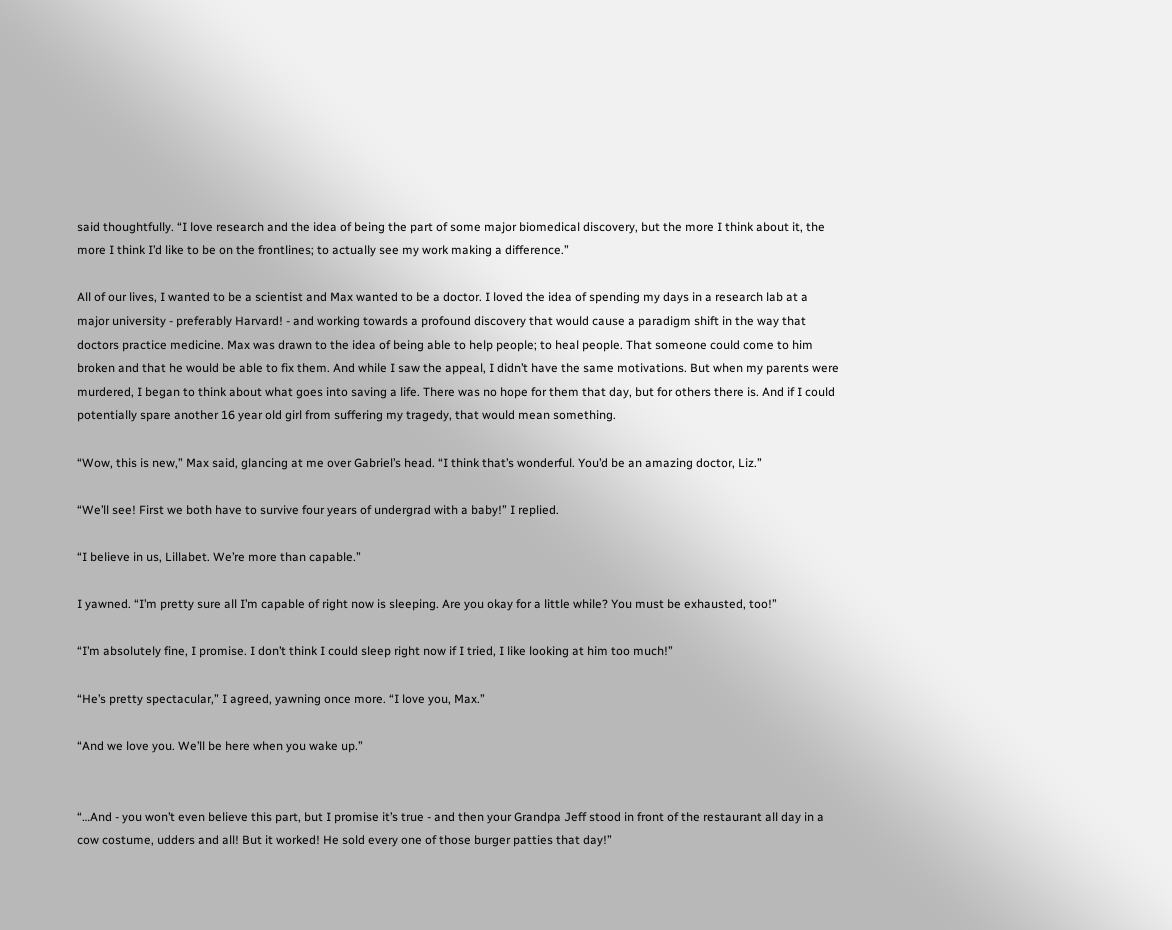said thoughtfully. “I love research and the idea of being the part of some major biomedical discovery, but the more I think about it, the more I think I’d like to be on the frontlines; to actually see my work making a difference.”

All of our lives, I wanted to be a scientist and Max wanted to be a doctor. I loved the idea of spending my days in a research lab at a major university - preferably Harvard! - and working towards a profound discovery that would cause a paradigm shift in the way that doctors practice medicine. Max was drawn to the idea of being able to help people; to heal people. That someone could come to him broken and that he would be able to fix them. And while I saw the appeal, I didn’t have the same motivations. But when my parents were murdered, I began to think about what goes into saving a life. There was no hope for them that day, but for others there is. And if I could potentially spare another 16 year old girl from suffering my tragedy, that would mean something.

“Wow, this is new,” Max said, glancing at me over Gabriel’s head. “I think that’s wonderful. You’d be an amazing doctor, Liz.”

“We’ll see! First we both have to survive four years of undergrad with a baby!” I replied.

“I believe in us, Lillabet. We’re more than capable.”

I yawned. “I’m pretty sure all I’m capable of right now is sleeping. Are you okay for a little while? You must be exhausted, too!”

“I’m absolutely fine, I promise. I don’t think I could sleep right now if I tried, I like looking at him too much!”

“He’s pretty spectacular,” I agreed, yawning once more. “I love you, Max.”

“And we love you. We’ll be here when you wake up.”


“…And - you won’t even believe this part, but I promise it’s true - and then your Grandpa Jeff stood in front of the restaurant all day in a cow costume, udders and all! But it worked! He sold every one of those burger patties that day!”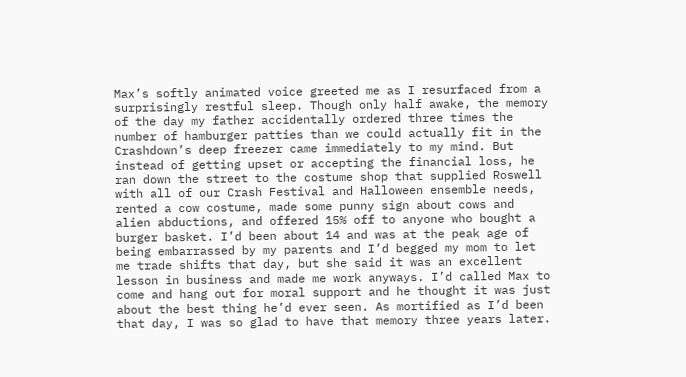Max’s softly animated voice greeted me as I resurfaced from a surprisingly restful sleep. Though only half awake, the memory of the day my father accidentally ordered three times the number of hamburger patties than we could actually fit in the Crashdown’s deep freezer came immediately to my mind. But instead of getting upset or accepting the financial loss, he ran down the street to the costume shop that supplied Roswell with all of our Crash Festival and Halloween ensemble needs, rented a cow costume, made some punny sign about cows and alien abductions, and offered 15% off to anyone who bought a burger basket. I’d been about 14 and was at the peak age of being embarrassed by my parents and I’d begged my mom to let me trade shifts that day, but she said it was an excellent lesson in business and made me work anyways. I’d called Max to come and hang out for moral support and he thought it was just about the best thing he’d ever seen. As mortified as I’d been that day, I was so glad to have that memory three years later.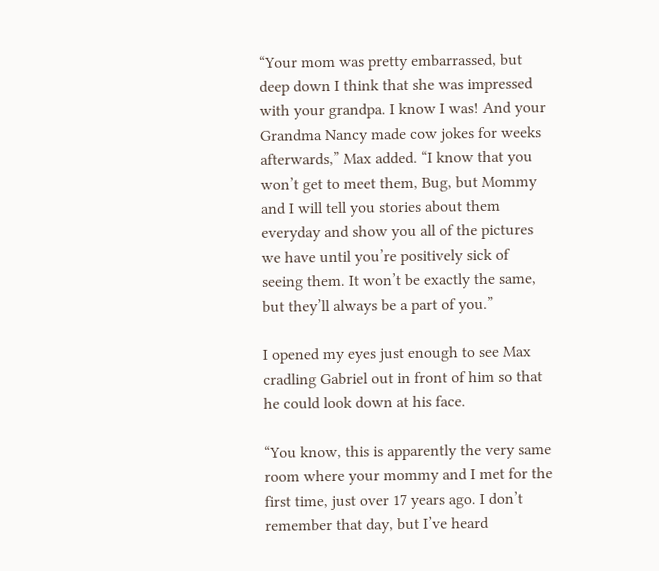“Your mom was pretty embarrassed, but deep down I think that she was impressed with your grandpa. I know I was! And your Grandma Nancy made cow jokes for weeks afterwards,” Max added. “I know that you won’t get to meet them, Bug, but Mommy and I will tell you stories about them everyday and show you all of the pictures we have until you’re positively sick of seeing them. It won’t be exactly the same, but they’ll always be a part of you.”

I opened my eyes just enough to see Max cradling Gabriel out in front of him so that he could look down at his face.

“You know, this is apparently the very same room where your mommy and I met for the first time, just over 17 years ago. I don’t remember that day, but I’ve heard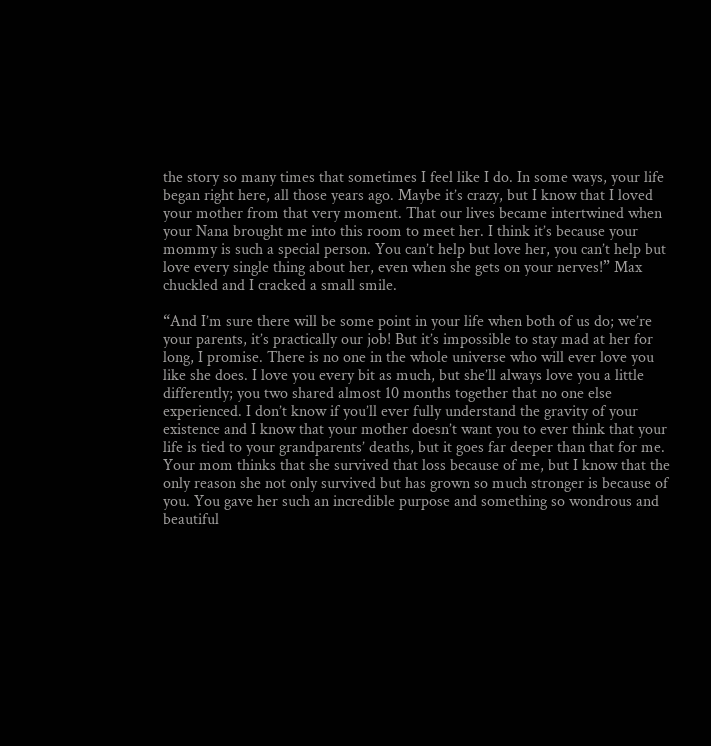the story so many times that sometimes I feel like I do. In some ways, your life began right here, all those years ago. Maybe it’s crazy, but I know that I loved your mother from that very moment. That our lives became intertwined when your Nana brought me into this room to meet her. I think it’s because your mommy is such a special person. You can’t help but love her, you can’t help but love every single thing about her, even when she gets on your nerves!” Max chuckled and I cracked a small smile.

“And I’m sure there will be some point in your life when both of us do; we’re your parents, it’s practically our job! But it’s impossible to stay mad at her for long, I promise. There is no one in the whole universe who will ever love you like she does. I love you every bit as much, but she’ll always love you a little differently; you two shared almost 10 months together that no one else experienced. I don’t know if you’ll ever fully understand the gravity of your existence and I know that your mother doesn’t want you to ever think that your life is tied to your grandparents’ deaths, but it goes far deeper than that for me. Your mom thinks that she survived that loss because of me, but I know that the only reason she not only survived but has grown so much stronger is because of you. You gave her such an incredible purpose and something so wondrous and beautiful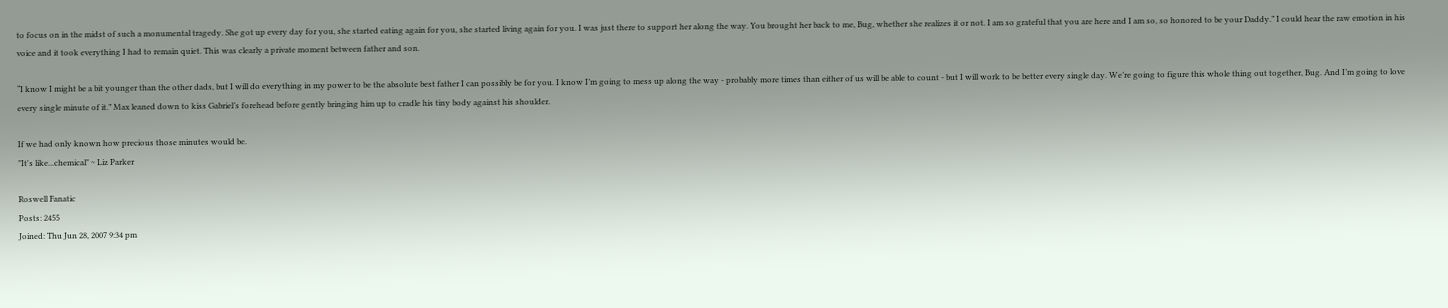to focus on in the midst of such a monumental tragedy. She got up every day for you, she started eating again for you, she started living again for you. I was just there to support her along the way. You brought her back to me, Bug, whether she realizes it or not. I am so grateful that you are here and I am so, so honored to be your Daddy.” I could hear the raw emotion in his voice and it took everything I had to remain quiet. This was clearly a private moment between father and son.

“I know I might be a bit younger than the other dads, but I will do everything in my power to be the absolute best father I can possibly be for you. I know I’m going to mess up along the way - probably more times than either of us will be able to count - but I will work to be better every single day. We’re going to figure this whole thing out together, Bug. And I’m going to love every single minute of it.” Max leaned down to kiss Gabriel’s forehead before gently bringing him up to cradle his tiny body against his shoulder.

If we had only known how precious those minutes would be.
"It's like...chemical" ~ Liz Parker

Roswell Fanatic
Posts: 2455
Joined: Thu Jun 28, 2007 9:34 pm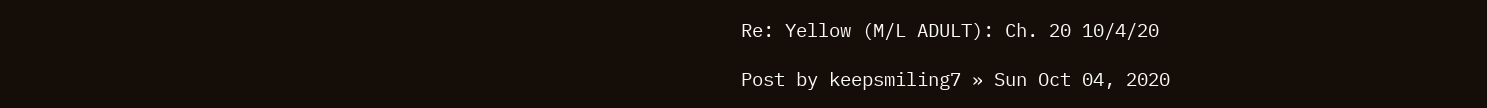Re: Yellow (M/L ADULT): Ch. 20 10/4/20

Post by keepsmiling7 » Sun Oct 04, 2020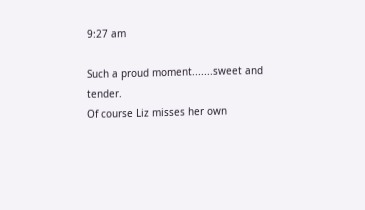9:27 am

Such a proud moment.......sweet and tender.
Of course Liz misses her own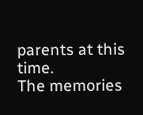parents at this time.
The memories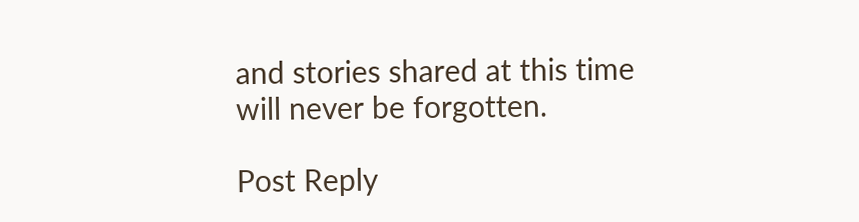and stories shared at this time will never be forgotten.

Post Reply